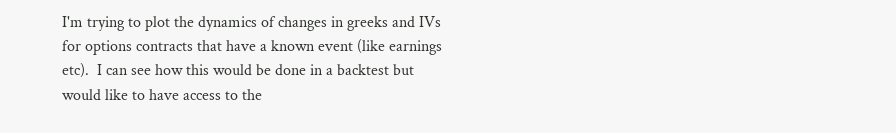I'm trying to plot the dynamics of changes in greeks and IVs for options contracts that have a known event (like earnings etc).  I can see how this would be done in a backtest but would like to have access to the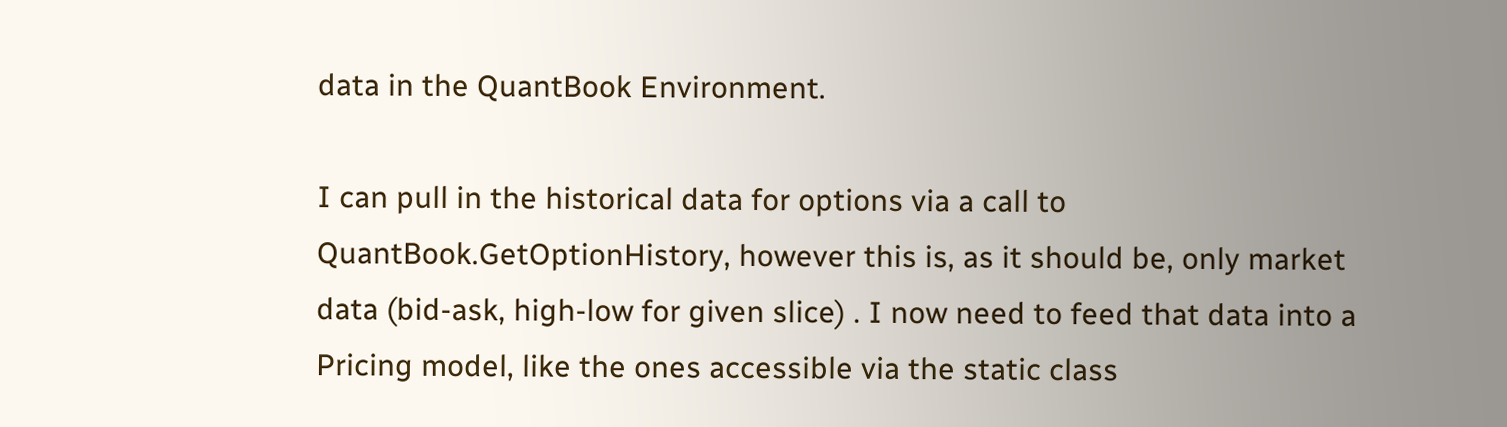data in the QuantBook Environment.

I can pull in the historical data for options via a call to QuantBook.GetOptionHistory, however this is, as it should be, only market data (bid-ask, high-low for given slice) . I now need to feed that data into a Pricing model, like the ones accessible via the static class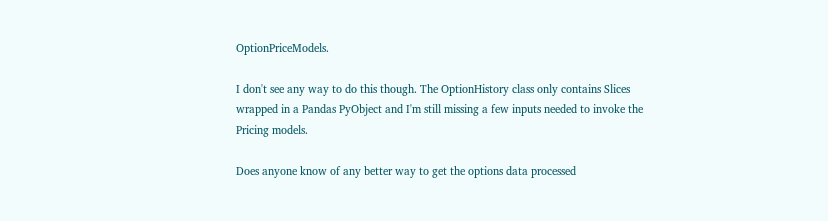OptionPriceModels.

I don't see any way to do this though. The OptionHistory class only contains Slices wrapped in a Pandas PyObject and I'm still missing a few inputs needed to invoke the Pricing models.

Does anyone know of any better way to get the options data processed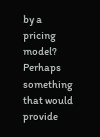by a pricing model? Perhaps something that would provide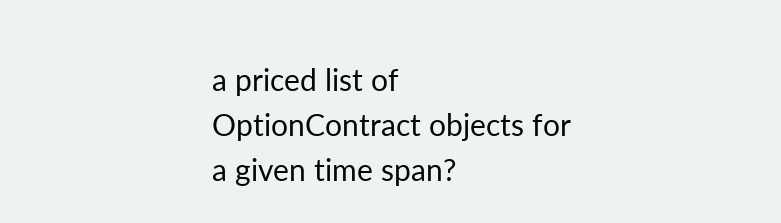a priced list of OptionContract objects for a given time span?